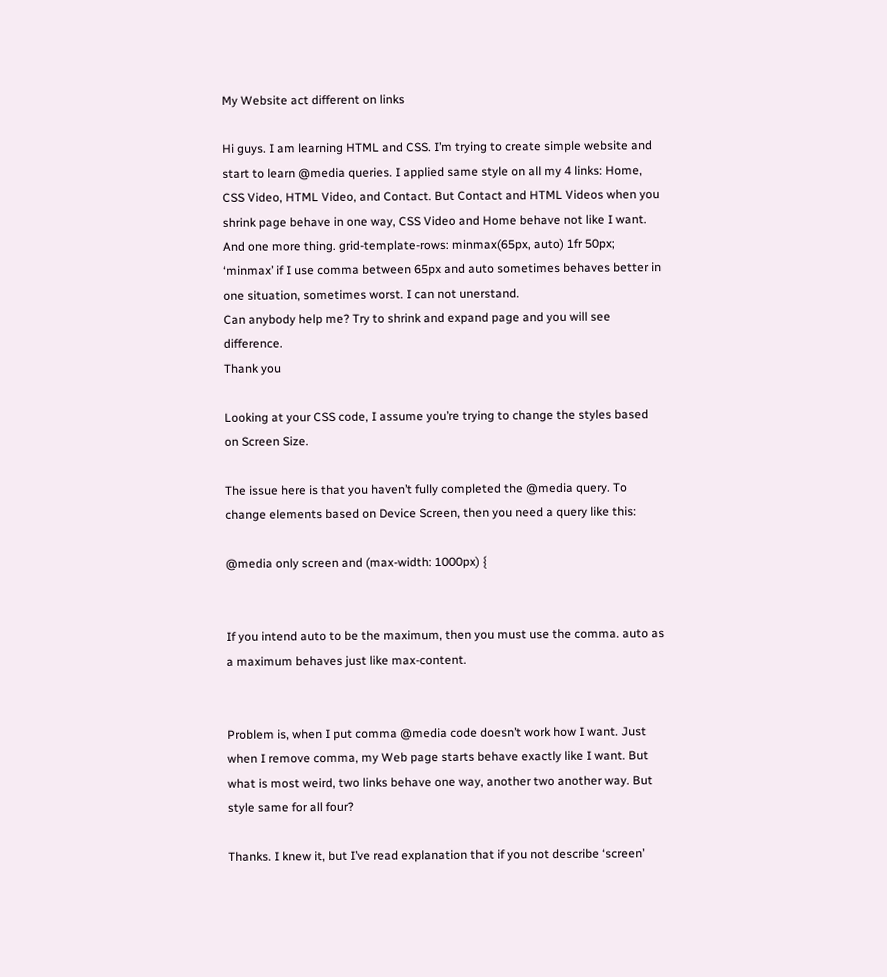My Website act different on links

Hi guys. I am learning HTML and CSS. I’m trying to create simple website and start to learn @media queries. I applied same style on all my 4 links: Home, CSS Video, HTML Video, and Contact. But Contact and HTML Videos when you shrink page behave in one way, CSS Video and Home behave not like I want.
And one more thing. grid-template-rows: minmax(65px, auto) 1fr 50px;
‘minmax’ if I use comma between 65px and auto sometimes behaves better in one situation, sometimes worst. I can not unerstand.
Can anybody help me? Try to shrink and expand page and you will see difference.
Thank you

Looking at your CSS code, I assume you’re trying to change the styles based on Screen Size.

The issue here is that you haven’t fully completed the @media query. To change elements based on Device Screen, then you need a query like this:

@media only screen and (max-width: 1000px) {


If you intend auto to be the maximum, then you must use the comma. auto as a maximum behaves just like max-content.


Problem is, when I put comma @media code doesn’t work how I want. Just when I remove comma, my Web page starts behave exactly like I want. But what is most weird, two links behave one way, another two another way. But style same for all four?

Thanks. I knew it, but I’ve read explanation that if you not describe ‘screen’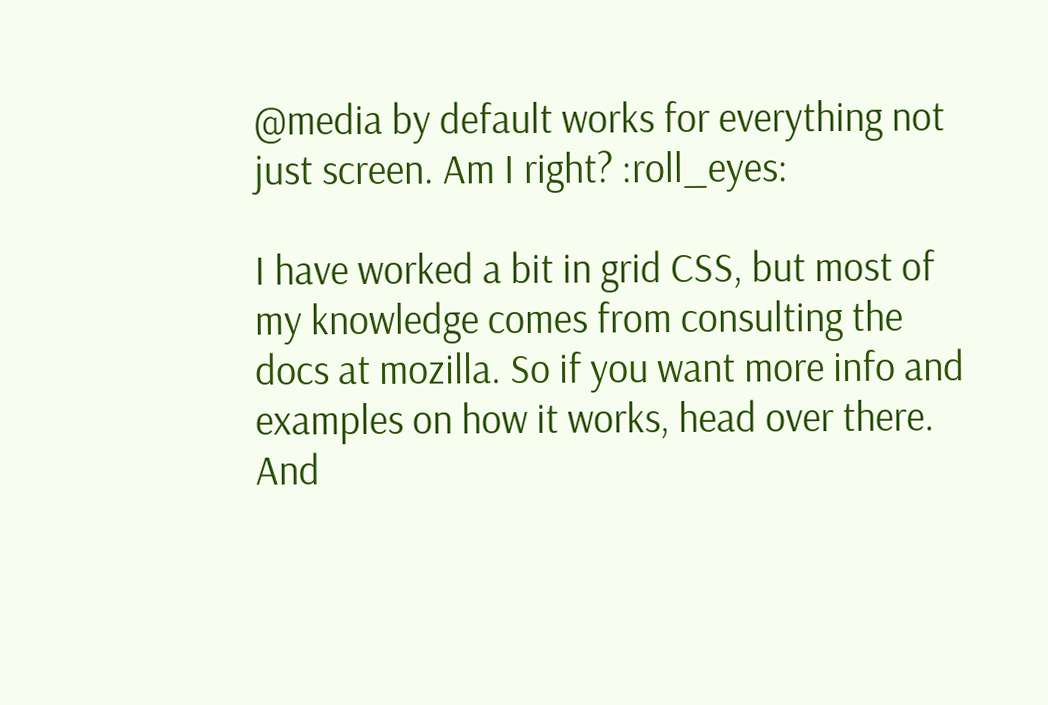@media by default works for everything not just screen. Am I right? :roll_eyes:

I have worked a bit in grid CSS, but most of my knowledge comes from consulting the docs at mozilla. So if you want more info and examples on how it works, head over there.
And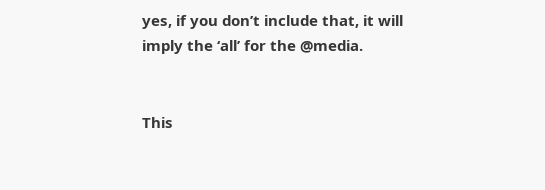yes, if you don’t include that, it will imply the ‘all’ for the @media.


This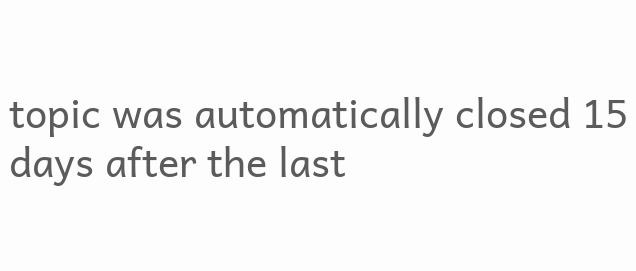topic was automatically closed 15 days after the last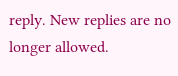reply. New replies are no longer allowed.